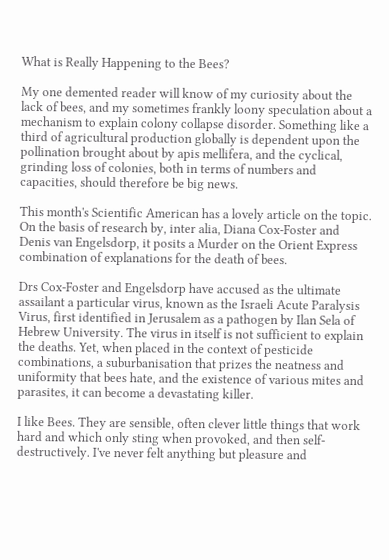What is Really Happening to the Bees?

My one demented reader will know of my curiosity about the lack of bees, and my sometimes frankly loony speculation about a mechanism to explain colony collapse disorder. Something like a third of agricultural production globally is dependent upon the pollination brought about by apis mellifera, and the cyclical, grinding loss of colonies, both in terms of numbers and capacities, should therefore be big news.

This month's Scientific American has a lovely article on the topic. On the basis of research by, inter alia, Diana Cox-Foster and Denis van Engelsdorp, it posits a Murder on the Orient Express combination of explanations for the death of bees.

Drs Cox-Foster and Engelsdorp have accused as the ultimate assailant a particular virus, known as the Israeli Acute Paralysis Virus, first identified in Jerusalem as a pathogen by Ilan Sela of Hebrew University. The virus in itself is not sufficient to explain the deaths. Yet, when placed in the context of pesticide combinations, a suburbanisation that prizes the neatness and uniformity that bees hate, and the existence of various mites and parasites, it can become a devastating killer.

I like Bees. They are sensible, often clever little things that work hard and which only sting when provoked, and then self-destructively. I've never felt anything but pleasure and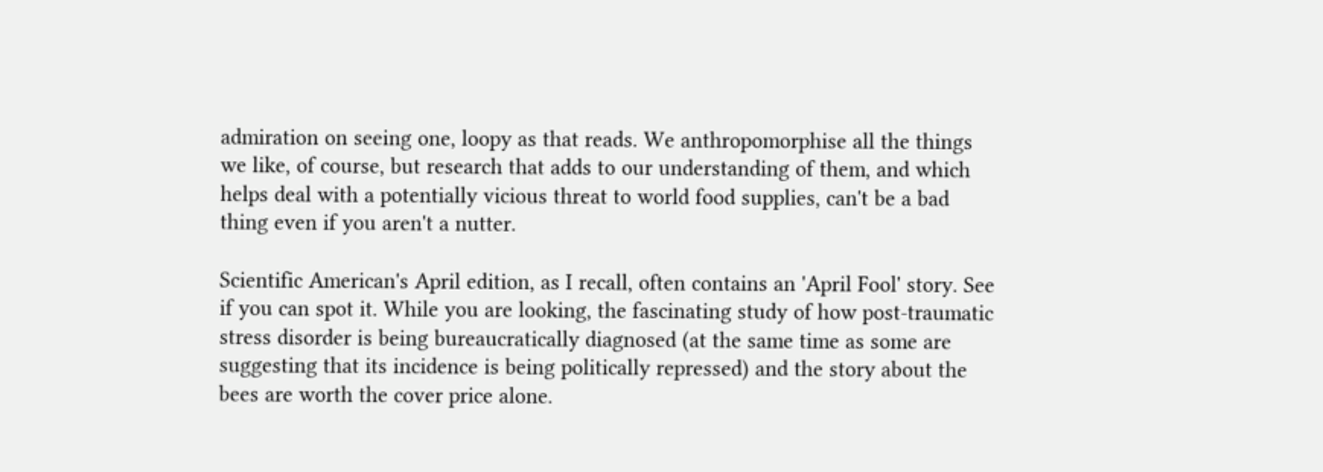admiration on seeing one, loopy as that reads. We anthropomorphise all the things we like, of course, but research that adds to our understanding of them, and which helps deal with a potentially vicious threat to world food supplies, can't be a bad thing even if you aren't a nutter.

Scientific American's April edition, as I recall, often contains an 'April Fool' story. See if you can spot it. While you are looking, the fascinating study of how post-traumatic stress disorder is being bureaucratically diagnosed (at the same time as some are suggesting that its incidence is being politically repressed) and the story about the bees are worth the cover price alone.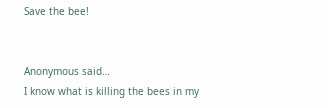Save the bee!


Anonymous said…
I know what is killing the bees in my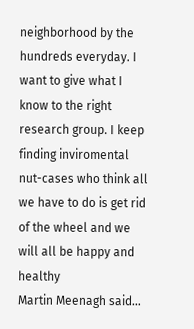neighborhood by the hundreds everyday. I want to give what I know to the right research group. I keep finding inviromental nut-cases who think all we have to do is get rid of the wheel and we will all be happy and healthy
Martin Meenagh said…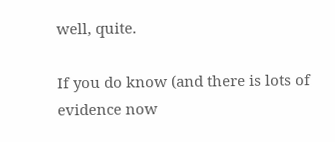well, quite.

If you do know (and there is lots of evidence now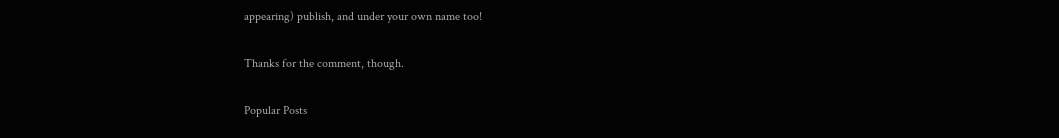appearing) publish, and under your own name too!

Thanks for the comment, though.

Popular Posts